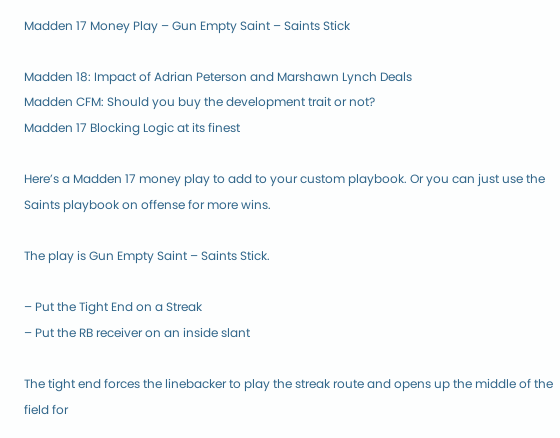Madden 17 Money Play – Gun Empty Saint – Saints Stick

Madden 18: Impact of Adrian Peterson and Marshawn Lynch Deals
Madden CFM: Should you buy the development trait or not?
Madden 17 Blocking Logic at its finest

Here’s a Madden 17 money play to add to your custom playbook. Or you can just use the Saints playbook on offense for more wins.

The play is Gun Empty Saint – Saints Stick.

– Put the Tight End on a Streak
– Put the RB receiver on an inside slant

The tight end forces the linebacker to play the streak route and opens up the middle of the field for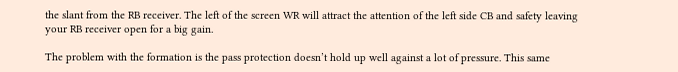the slant from the RB receiver. The left of the screen WR will attract the attention of the left side CB and safety leaving your RB receiver open for a big gain.

The problem with the formation is the pass protection doesn’t hold up well against a lot of pressure. This same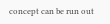concept can be run out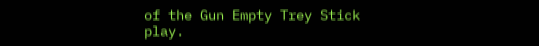of the Gun Empty Trey Stick play.